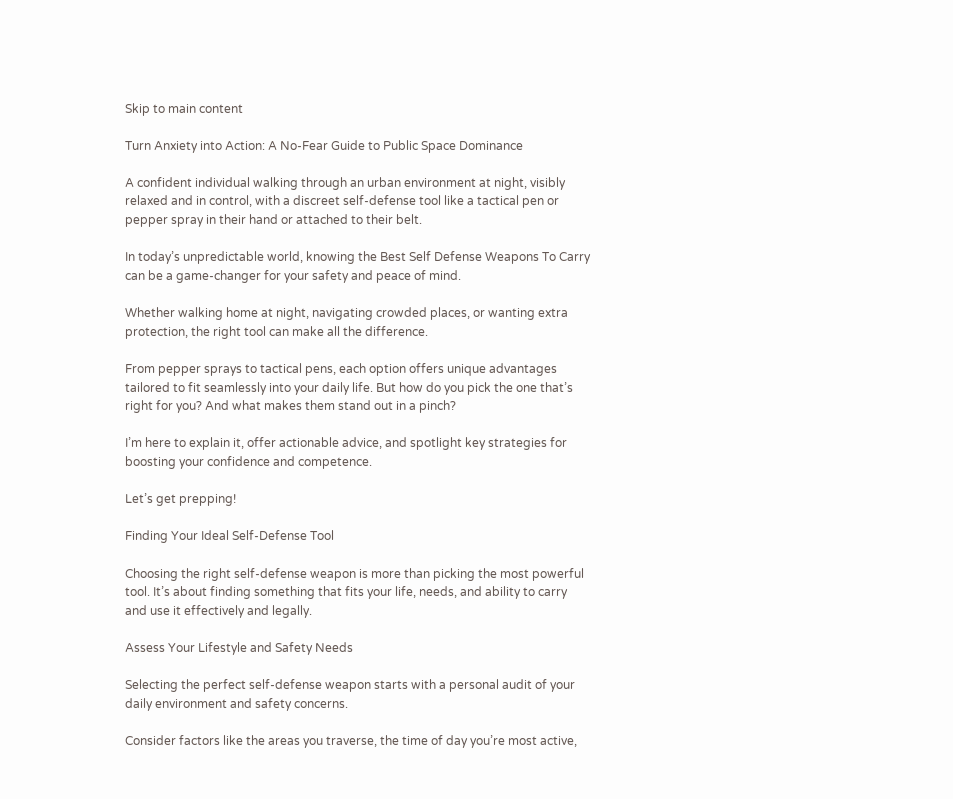Skip to main content

Turn Anxiety into Action: A No-Fear Guide to Public Space Dominance

A confident individual walking through an urban environment at night, visibly relaxed and in control, with a discreet self-defense tool like a tactical pen or pepper spray in their hand or attached to their belt.

In today’s unpredictable world, knowing the Best Self Defense Weapons To Carry can be a game-changer for your safety and peace of mind.

Whether walking home at night, navigating crowded places, or wanting extra protection, the right tool can make all the difference.

From pepper sprays to tactical pens, each option offers unique advantages tailored to fit seamlessly into your daily life. But how do you pick the one that’s right for you? And what makes them stand out in a pinch?

I’m here to explain it, offer actionable advice, and spotlight key strategies for boosting your confidence and competence.

Let’s get prepping!

Finding Your Ideal Self-Defense Tool

Choosing the right self-defense weapon is more than picking the most powerful tool. It’s about finding something that fits your life, needs, and ability to carry and use it effectively and legally.

Assess Your Lifestyle and Safety Needs

Selecting the perfect self-defense weapon starts with a personal audit of your daily environment and safety concerns.

Consider factors like the areas you traverse, the time of day you’re most active,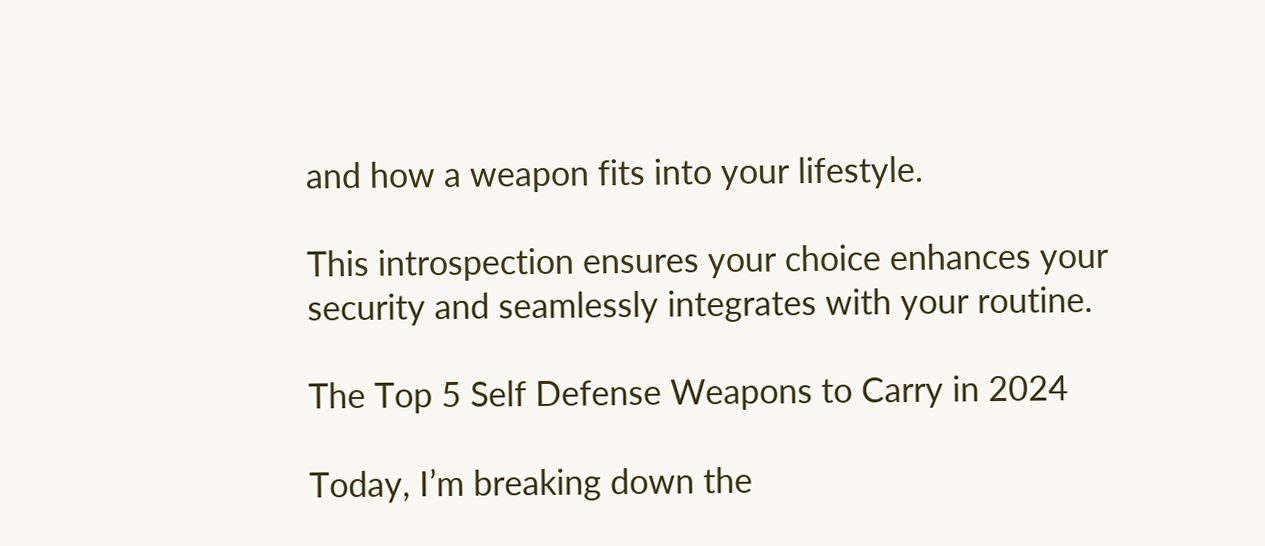and how a weapon fits into your lifestyle.

This introspection ensures your choice enhances your security and seamlessly integrates with your routine.

The Top 5 Self Defense Weapons to Carry in 2024

Today, I’m breaking down the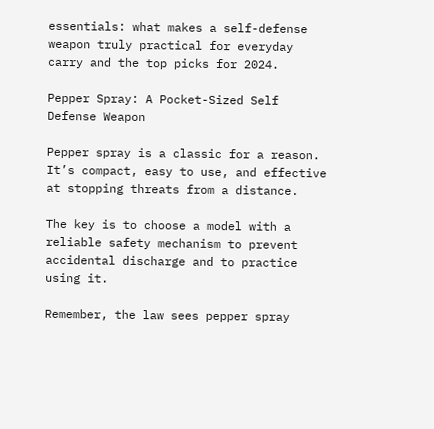essentials: what makes a self-defense weapon truly practical for everyday carry and the top picks for 2024.

Pepper Spray: A Pocket-Sized Self Defense Weapon

Pepper spray is a classic for a reason. It’s compact, easy to use, and effective at stopping threats from a distance.

The key is to choose a model with a reliable safety mechanism to prevent accidental discharge and to practice using it.

Remember, the law sees pepper spray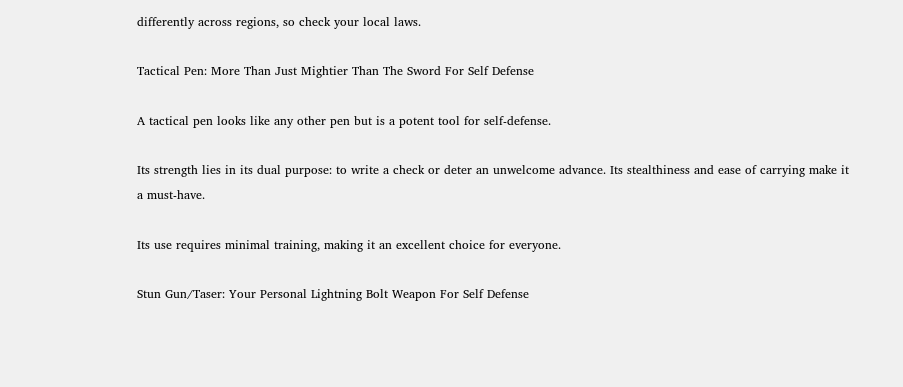differently across regions, so check your local laws.

Tactical Pen: More Than Just Mightier Than The Sword For Self Defense

A tactical pen looks like any other pen but is a potent tool for self-defense.

Its strength lies in its dual purpose: to write a check or deter an unwelcome advance. Its stealthiness and ease of carrying make it a must-have.

Its use requires minimal training, making it an excellent choice for everyone.

Stun Gun/Taser: Your Personal Lightning Bolt Weapon For Self Defense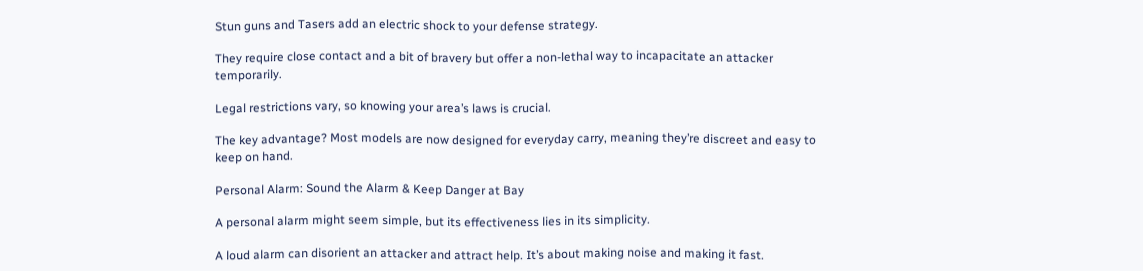Stun guns and Tasers add an electric shock to your defense strategy.

They require close contact and a bit of bravery but offer a non-lethal way to incapacitate an attacker temporarily.

Legal restrictions vary, so knowing your area’s laws is crucial.

The key advantage? Most models are now designed for everyday carry, meaning they’re discreet and easy to keep on hand.

Personal Alarm: Sound the Alarm & Keep Danger at Bay

A personal alarm might seem simple, but its effectiveness lies in its simplicity.

A loud alarm can disorient an attacker and attract help. It’s about making noise and making it fast.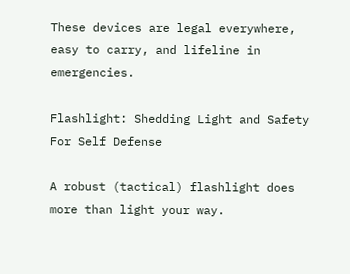These devices are legal everywhere, easy to carry, and lifeline in emergencies.

Flashlight: Shedding Light and Safety For Self Defense

A robust (tactical) flashlight does more than light your way.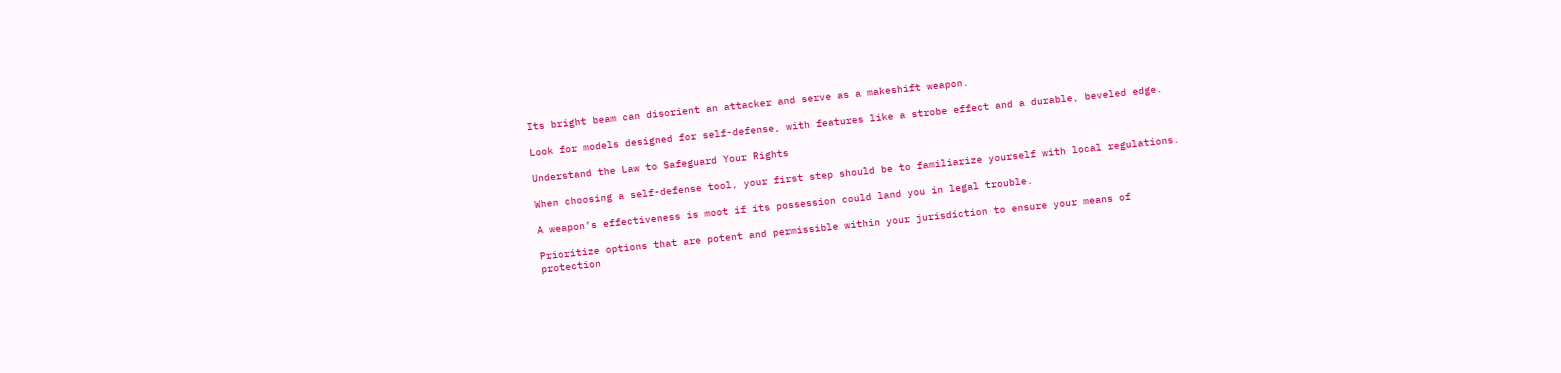Its bright beam can disorient an attacker and serve as a makeshift weapon.

Look for models designed for self-defense, with features like a strobe effect and a durable, beveled edge.

Understand the Law to Safeguard Your Rights

When choosing a self-defense tool, your first step should be to familiarize yourself with local regulations.

A weapon’s effectiveness is moot if its possession could land you in legal trouble.

Prioritize options that are potent and permissible within your jurisdiction to ensure your means of protection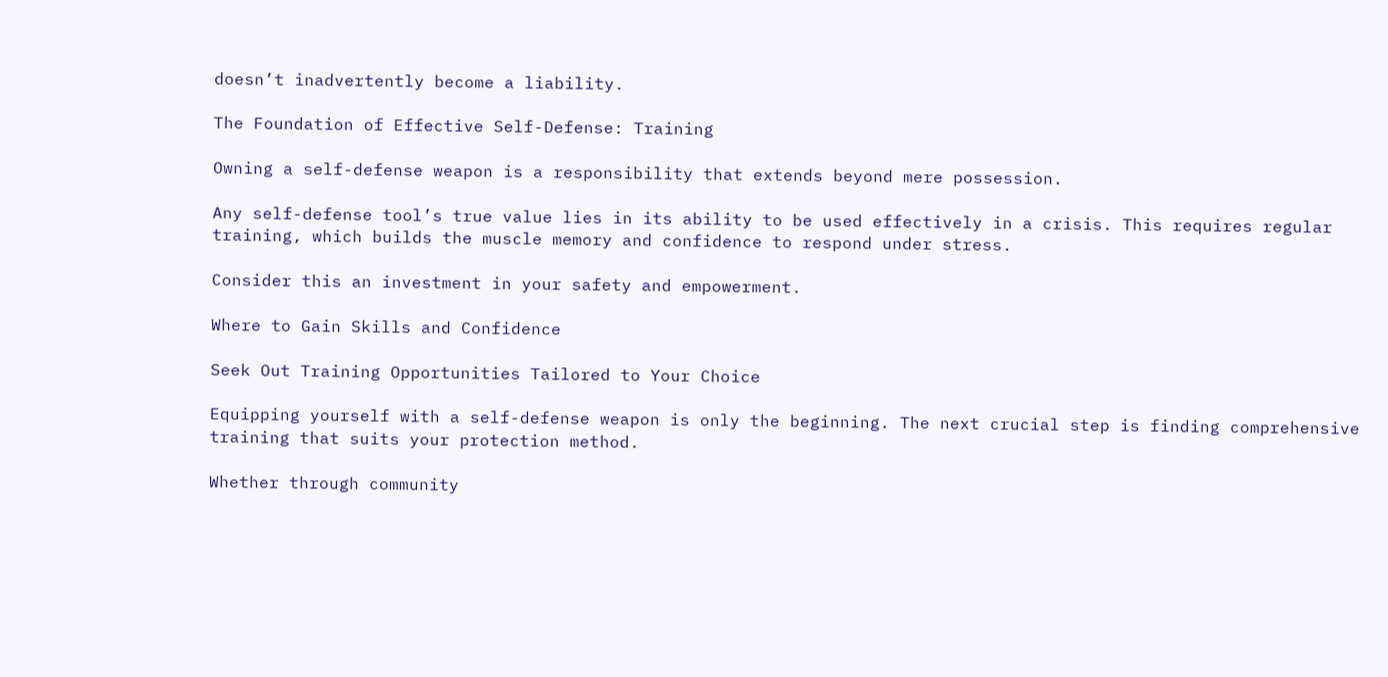doesn’t inadvertently become a liability.

The Foundation of Effective Self-Defense: Training

Owning a self-defense weapon is a responsibility that extends beyond mere possession.

Any self-defense tool’s true value lies in its ability to be used effectively in a crisis. This requires regular training, which builds the muscle memory and confidence to respond under stress.

Consider this an investment in your safety and empowerment.

Where to Gain Skills and Confidence

Seek Out Training Opportunities Tailored to Your Choice

Equipping yourself with a self-defense weapon is only the beginning. The next crucial step is finding comprehensive training that suits your protection method.

Whether through community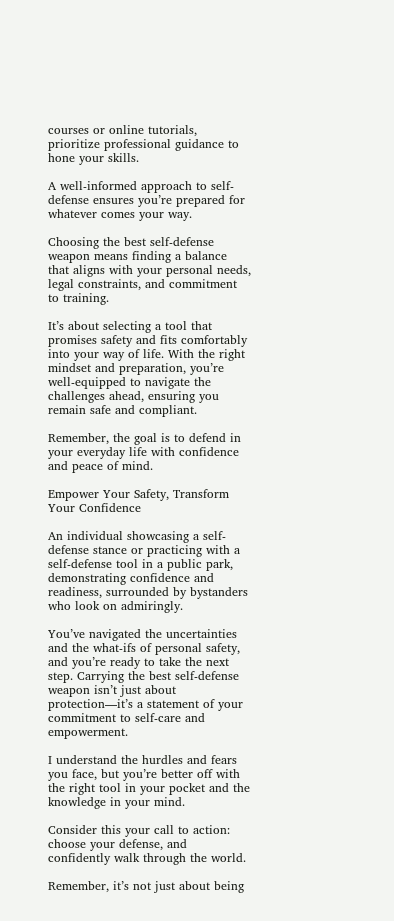courses or online tutorials, prioritize professional guidance to hone your skills.

A well-informed approach to self-defense ensures you’re prepared for whatever comes your way.

Choosing the best self-defense weapon means finding a balance that aligns with your personal needs, legal constraints, and commitment to training.

It’s about selecting a tool that promises safety and fits comfortably into your way of life. With the right mindset and preparation, you’re well-equipped to navigate the challenges ahead, ensuring you remain safe and compliant.

Remember, the goal is to defend in your everyday life with confidence and peace of mind.

Empower Your Safety, Transform Your Confidence

An individual showcasing a self-defense stance or practicing with a self-defense tool in a public park, demonstrating confidence and readiness, surrounded by bystanders who look on admiringly.

You’ve navigated the uncertainties and the what-ifs of personal safety, and you’re ready to take the next step. Carrying the best self-defense weapon isn’t just about protection—it’s a statement of your commitment to self-care and empowerment.

I understand the hurdles and fears you face, but you’re better off with the right tool in your pocket and the knowledge in your mind.

Consider this your call to action: choose your defense, and confidently walk through the world.

Remember, it’s not just about being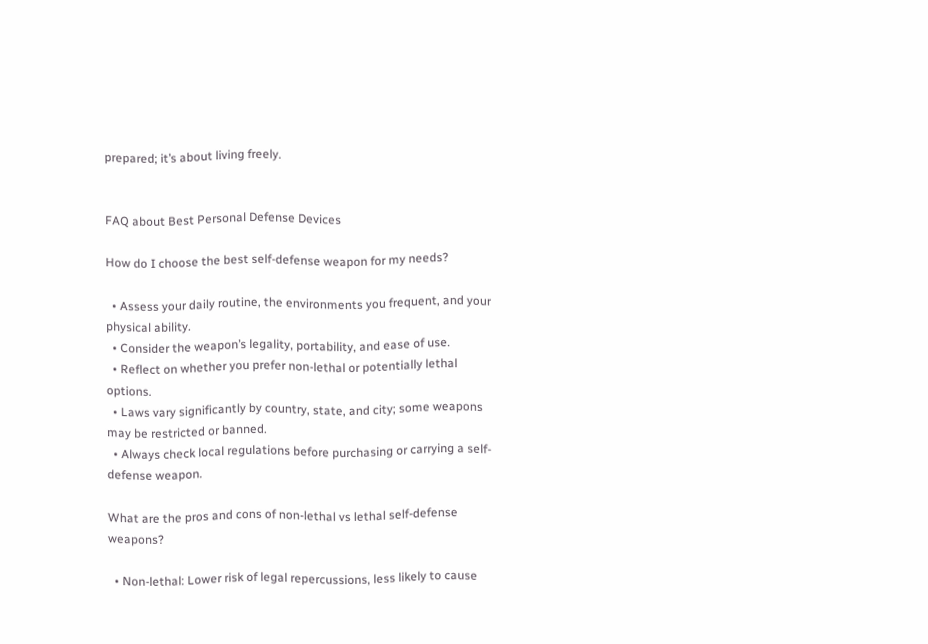prepared; it’s about living freely.


FAQ about Best Personal Defense Devices

How do I choose the best self-defense weapon for my needs?

  • Assess your daily routine, the environments you frequent, and your physical ability.
  • Consider the weapon’s legality, portability, and ease of use.
  • Reflect on whether you prefer non-lethal or potentially lethal options.
  • Laws vary significantly by country, state, and city; some weapons may be restricted or banned.
  • Always check local regulations before purchasing or carrying a self-defense weapon.

What are the pros and cons of non-lethal vs lethal self-defense weapons?

  • Non-lethal: Lower risk of legal repercussions, less likely to cause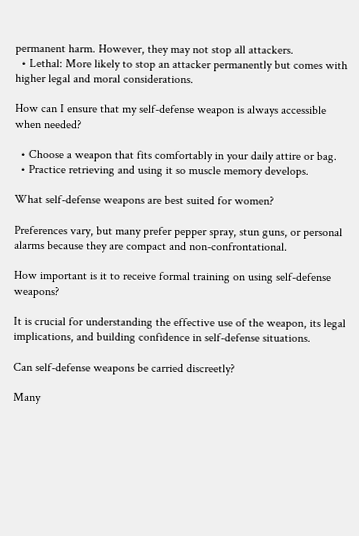permanent harm. However, they may not stop all attackers.
  • Lethal: More likely to stop an attacker permanently but comes with higher legal and moral considerations.

How can I ensure that my self-defense weapon is always accessible when needed?

  • Choose a weapon that fits comfortably in your daily attire or bag.
  • Practice retrieving and using it so muscle memory develops.

What self-defense weapons are best suited for women?

Preferences vary, but many prefer pepper spray, stun guns, or personal alarms because they are compact and non-confrontational.

How important is it to receive formal training on using self-defense weapons?

It is crucial for understanding the effective use of the weapon, its legal implications, and building confidence in self-defense situations.

Can self-defense weapons be carried discreetly?

Many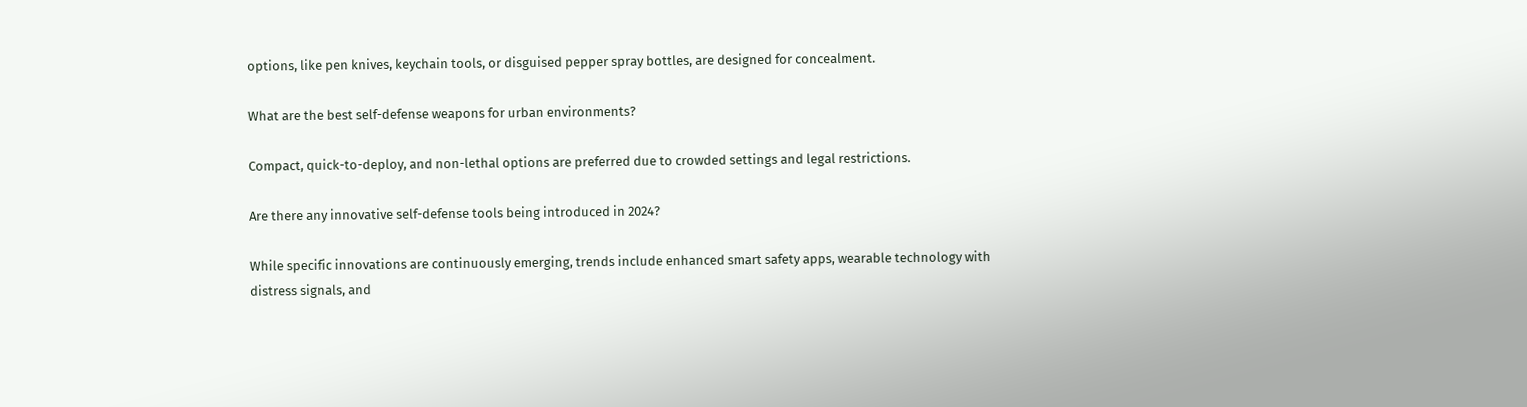options, like pen knives, keychain tools, or disguised pepper spray bottles, are designed for concealment.

What are the best self-defense weapons for urban environments?

Compact, quick-to-deploy, and non-lethal options are preferred due to crowded settings and legal restrictions.

Are there any innovative self-defense tools being introduced in 2024?

While specific innovations are continuously emerging, trends include enhanced smart safety apps, wearable technology with distress signals, and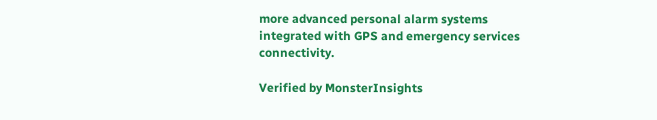more advanced personal alarm systems integrated with GPS and emergency services connectivity.

Verified by MonsterInsights